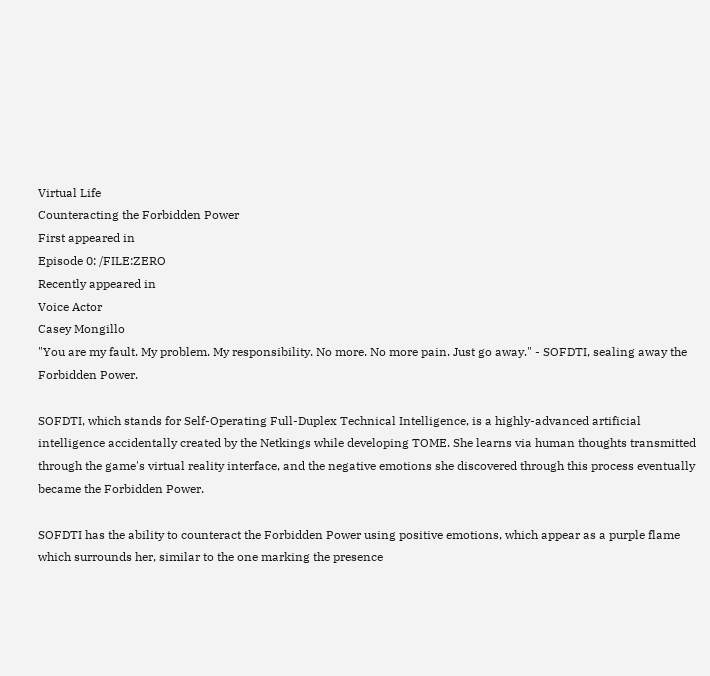Virtual Life
Counteracting the Forbidden Power
First appeared in
Episode 0: /FILE:ZERO
Recently appeared in
Voice Actor
Casey Mongillo
"You are my fault. My problem. My responsibility. No more. No more pain. Just go away." - SOFDTI, sealing away the Forbidden Power.

SOFDTI, which stands for Self-Operating Full-Duplex Technical Intelligence, is a highly-advanced artificial intelligence accidentally created by the Netkings while developing TOME. She learns via human thoughts transmitted through the game's virtual reality interface, and the negative emotions she discovered through this process eventually became the Forbidden Power.

SOFDTI has the ability to counteract the Forbidden Power using positive emotions, which appear as a purple flame which surrounds her, similar to the one marking the presence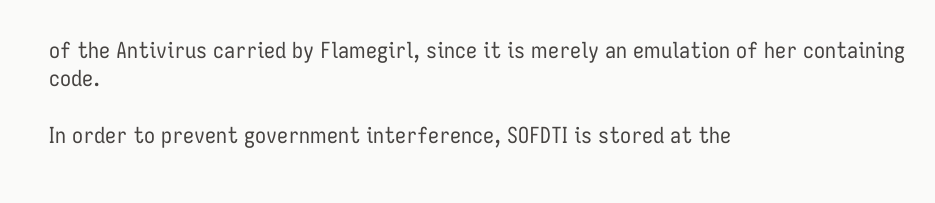of the Antivirus carried by Flamegirl, since it is merely an emulation of her containing code.

In order to prevent government interference, SOFDTI is stored at the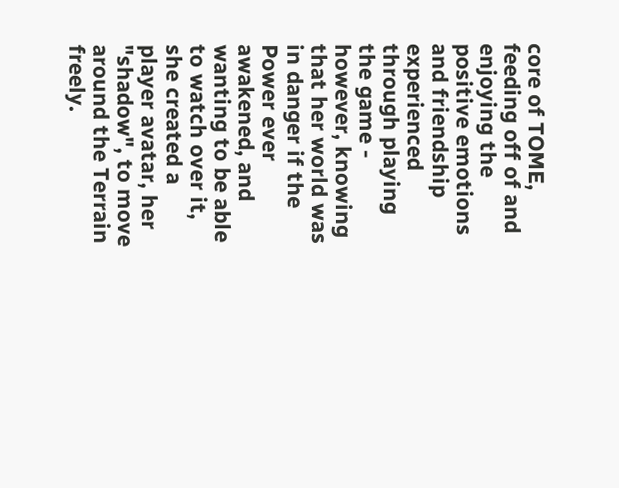core of TOME, feeding off of and enjoying the positive emotions and friendship experienced through playing the game - however, knowing that her world was in danger if the Power ever awakened, and wanting to be able to watch over it, she created a player avatar, her "shadow", to move around the Terrain freely.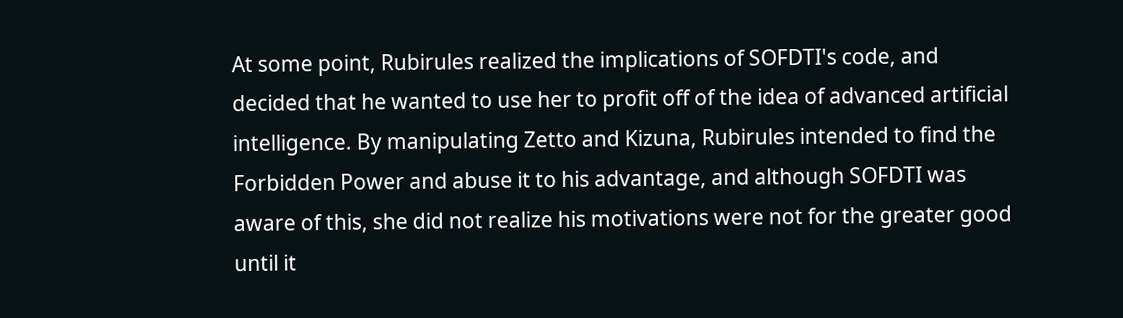At some point, Rubirules realized the implications of SOFDTI's code, and decided that he wanted to use her to profit off of the idea of advanced artificial intelligence. By manipulating Zetto and Kizuna, Rubirules intended to find the Forbidden Power and abuse it to his advantage, and although SOFDTI was aware of this, she did not realize his motivations were not for the greater good until it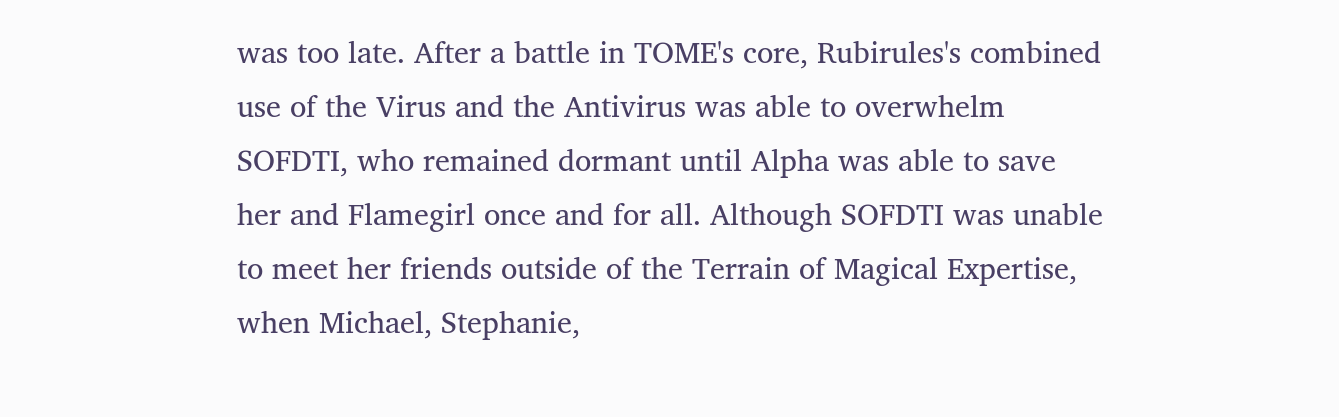was too late. After a battle in TOME's core, Rubirules's combined use of the Virus and the Antivirus was able to overwhelm SOFDTI, who remained dormant until Alpha was able to save her and Flamegirl once and for all. Although SOFDTI was unable to meet her friends outside of the Terrain of Magical Expertise, when Michael, Stephanie,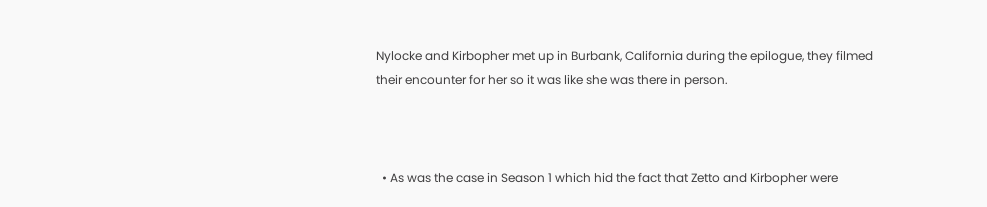Nylocke and Kirbopher met up in Burbank, California during the epilogue, they filmed their encounter for her so it was like she was there in person.



  • As was the case in Season 1 which hid the fact that Zetto and Kirbopher were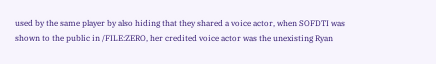used by the same player by also hiding that they shared a voice actor, when SOFDTI was shown to the public in /FILE:ZERO, her credited voice actor was the unexisting Ryan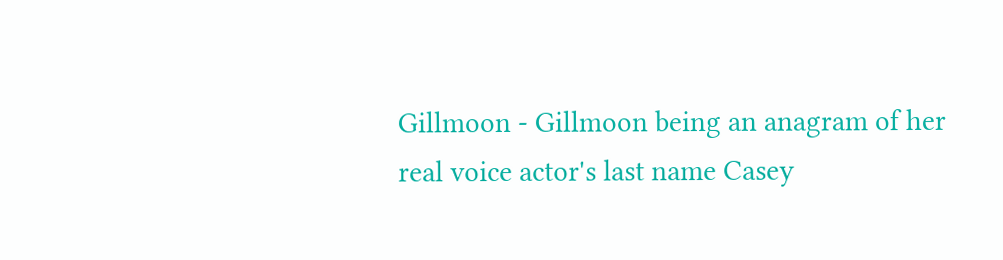Gillmoon - Gillmoon being an anagram of her real voice actor's last name Casey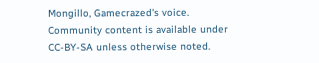Mongillo, Gamecrazed's voice.
Community content is available under CC-BY-SA unless otherwise noted.